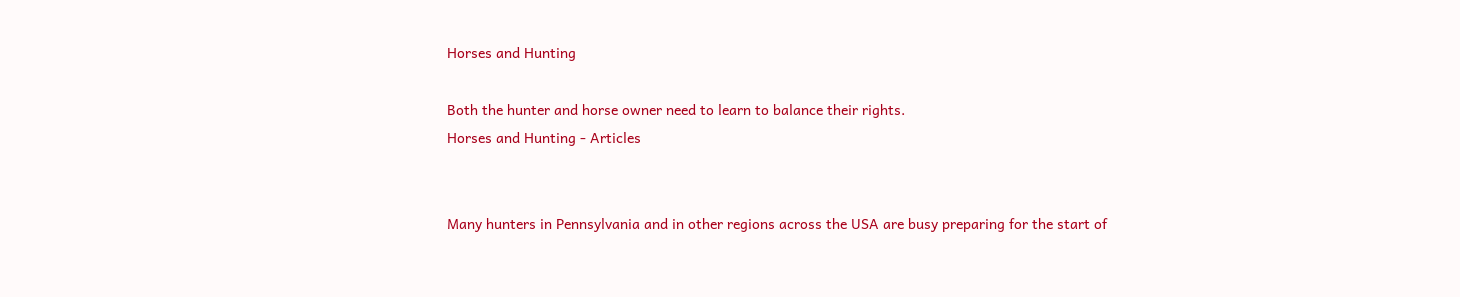Horses and Hunting

Both the hunter and horse owner need to learn to balance their rights.
Horses and Hunting - Articles


Many hunters in Pennsylvania and in other regions across the USA are busy preparing for the start of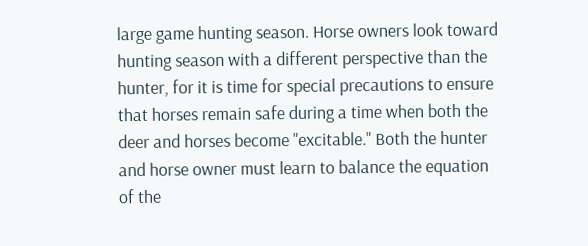large game hunting season. Horse owners look toward hunting season with a different perspective than the hunter, for it is time for special precautions to ensure that horses remain safe during a time when both the deer and horses become "excitable." Both the hunter and horse owner must learn to balance the equation of the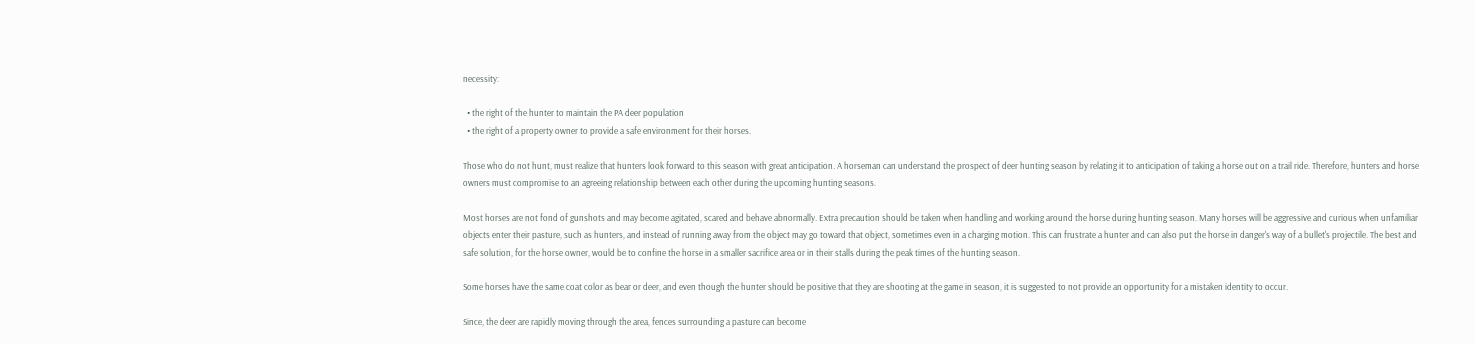necessity:

  • the right of the hunter to maintain the PA deer population
  • the right of a property owner to provide a safe environment for their horses.

Those who do not hunt, must realize that hunters look forward to this season with great anticipation. A horseman can understand the prospect of deer hunting season by relating it to anticipation of taking a horse out on a trail ride. Therefore, hunters and horse owners must compromise to an agreeing relationship between each other during the upcoming hunting seasons.

Most horses are not fond of gunshots and may become agitated, scared and behave abnormally. Extra precaution should be taken when handling and working around the horse during hunting season. Many horses will be aggressive and curious when unfamiliar objects enter their pasture, such as hunters, and instead of running away from the object may go toward that object, sometimes even in a charging motion. This can frustrate a hunter and can also put the horse in danger's way of a bullet's projectile. The best and safe solution, for the horse owner, would be to confine the horse in a smaller sacrifice area or in their stalls during the peak times of the hunting season.

Some horses have the same coat color as bear or deer, and even though the hunter should be positive that they are shooting at the game in season, it is suggested to not provide an opportunity for a mistaken identity to occur.

Since, the deer are rapidly moving through the area, fences surrounding a pasture can become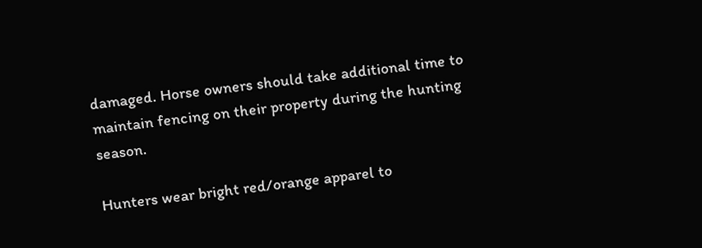damaged. Horse owners should take additional time to maintain fencing on their property during the hunting season.

Hunters wear bright red/orange apparel to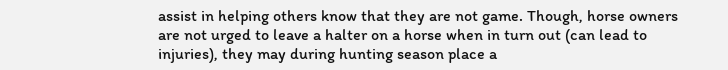assist in helping others know that they are not game. Though, horse owners are not urged to leave a halter on a horse when in turn out (can lead to injuries), they may during hunting season place a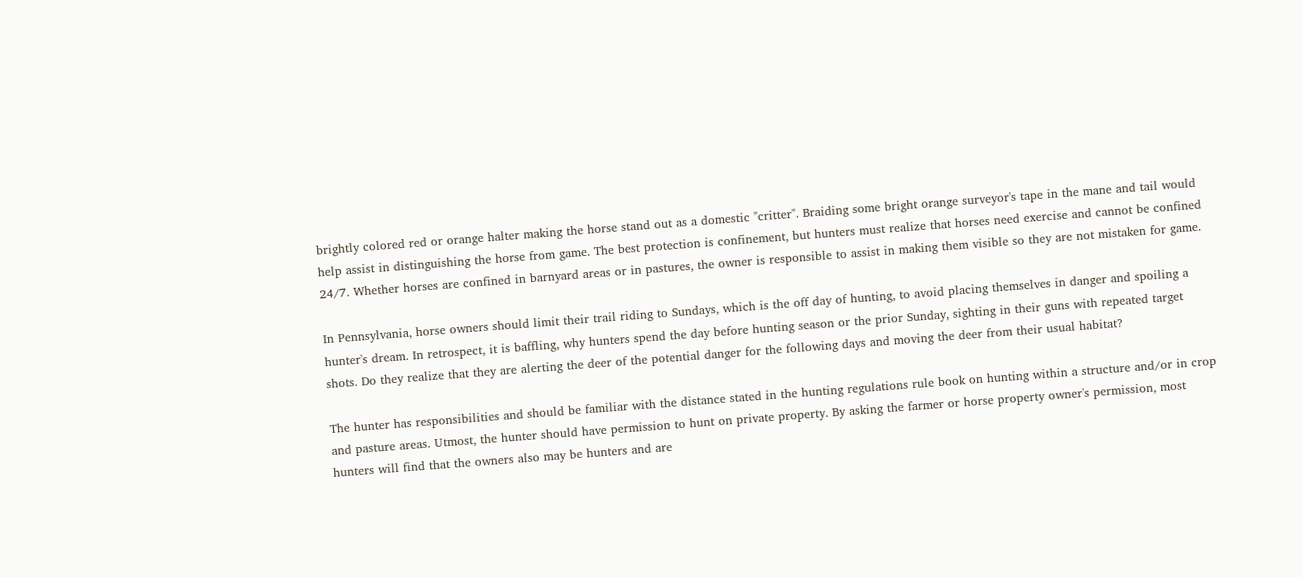brightly colored red or orange halter making the horse stand out as a domestic "critter". Braiding some bright orange surveyor's tape in the mane and tail would help assist in distinguishing the horse from game. The best protection is confinement, but hunters must realize that horses need exercise and cannot be confined 24/7. Whether horses are confined in barnyard areas or in pastures, the owner is responsible to assist in making them visible so they are not mistaken for game.

In Pennsylvania, horse owners should limit their trail riding to Sundays, which is the off day of hunting, to avoid placing themselves in danger and spoiling a hunter's dream. In retrospect, it is baffling, why hunters spend the day before hunting season or the prior Sunday, sighting in their guns with repeated target shots. Do they realize that they are alerting the deer of the potential danger for the following days and moving the deer from their usual habitat?

The hunter has responsibilities and should be familiar with the distance stated in the hunting regulations rule book on hunting within a structure and/or in crop and pasture areas. Utmost, the hunter should have permission to hunt on private property. By asking the farmer or horse property owner's permission, most hunters will find that the owners also may be hunters and are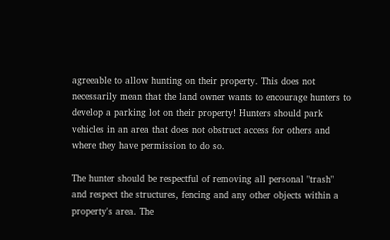agreeable to allow hunting on their property. This does not necessarily mean that the land owner wants to encourage hunters to develop a parking lot on their property! Hunters should park vehicles in an area that does not obstruct access for others and where they have permission to do so.

The hunter should be respectful of removing all personal "trash" and respect the structures, fencing and any other objects within a property's area. The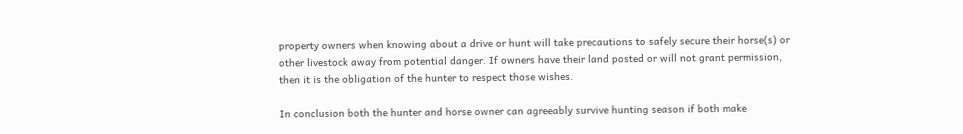property owners when knowing about a drive or hunt will take precautions to safely secure their horse(s) or other livestock away from potential danger. If owners have their land posted or will not grant permission, then it is the obligation of the hunter to respect those wishes.

In conclusion both the hunter and horse owner can agreeably survive hunting season if both make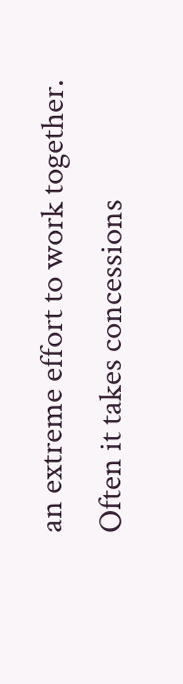an extreme effort to work together. Often it takes concessions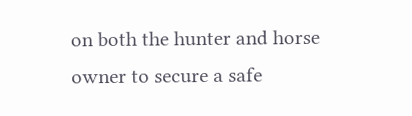on both the hunter and horse owner to secure a safe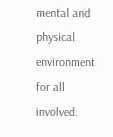mental and physical environment for all involved.